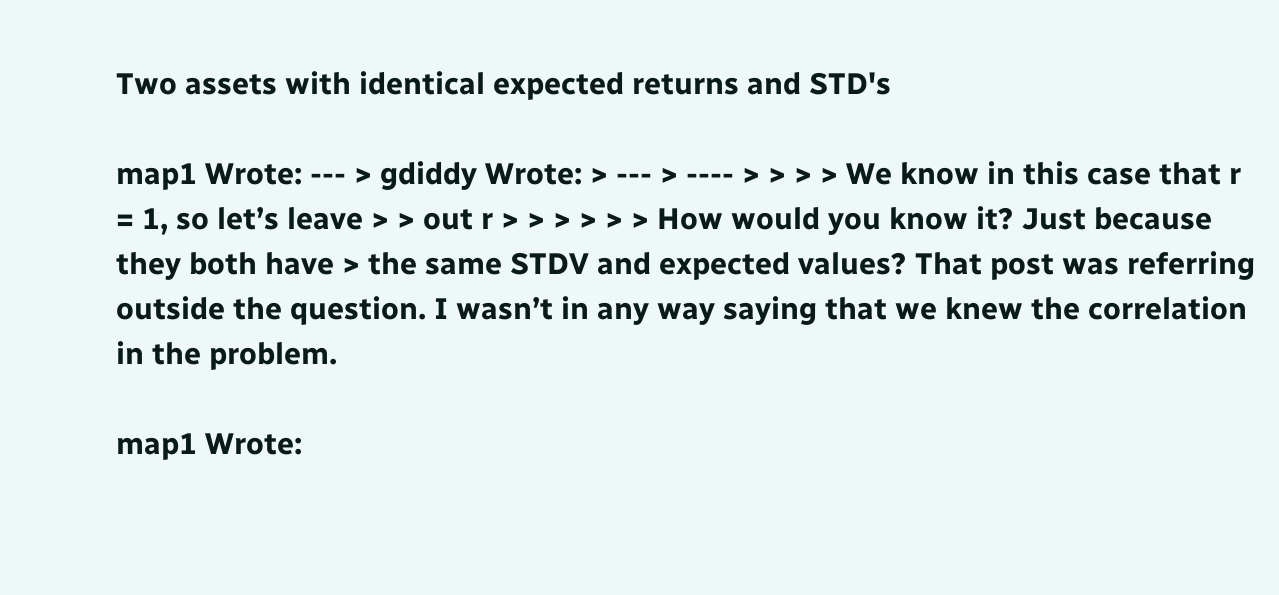Two assets with identical expected returns and STD's

map1 Wrote: --- > gdiddy Wrote: > --- > ---- > > > > We know in this case that r = 1, so let’s leave > > out r > > > > > > How would you know it? Just because they both have > the same STDV and expected values? That post was referring outside the question. I wasn’t in any way saying that we knew the correlation in the problem.

map1 Wrote: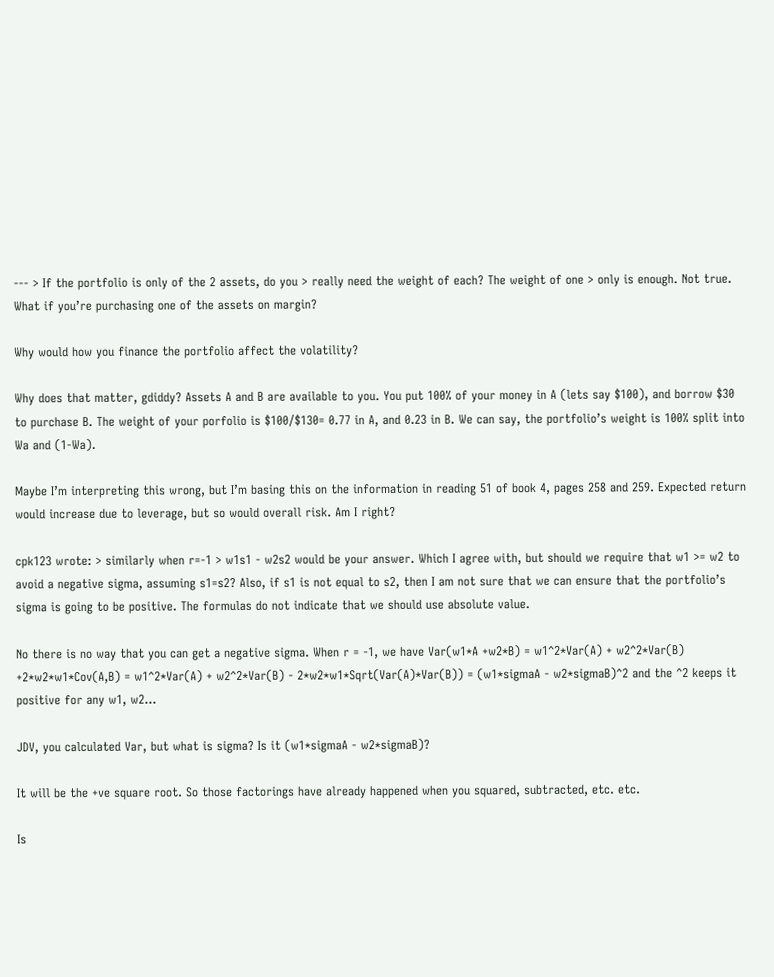--- > If the portfolio is only of the 2 assets, do you > really need the weight of each? The weight of one > only is enough. Not true. What if you’re purchasing one of the assets on margin?

Why would how you finance the portfolio affect the volatility?

Why does that matter, gdiddy? Assets A and B are available to you. You put 100% of your money in A (lets say $100), and borrow $30 to purchase B. The weight of your porfolio is $100/$130= 0.77 in A, and 0.23 in B. We can say, the portfolio’s weight is 100% split into Wa and (1-Wa).

Maybe I’m interpreting this wrong, but I’m basing this on the information in reading 51 of book 4, pages 258 and 259. Expected return would increase due to leverage, but so would overall risk. Am I right?

cpk123 wrote: > similarly when r=-1 > w1s1 - w2s2 would be your answer. Which I agree with, but should we require that w1 >= w2 to avoid a negative sigma, assuming s1=s2? Also, if s1 is not equal to s2, then I am not sure that we can ensure that the portfolio’s sigma is going to be positive. The formulas do not indicate that we should use absolute value.

No there is no way that you can get a negative sigma. When r = -1, we have Var(w1*A +w2*B) = w1^2*Var(A) + w2^2*Var(B) +2*w2*w1*Cov(A,B) = w1^2*Var(A) + w2^2*Var(B) - 2*w2*w1*Sqrt(Var(A)*Var(B)) = (w1*sigmaA - w2*sigmaB)^2 and the ^2 keeps it positive for any w1, w2…

JDV, you calculated Var, but what is sigma? Is it (w1*sigmaA - w2*sigmaB)?

It will be the +ve square root. So those factorings have already happened when you squared, subtracted, etc. etc.

Is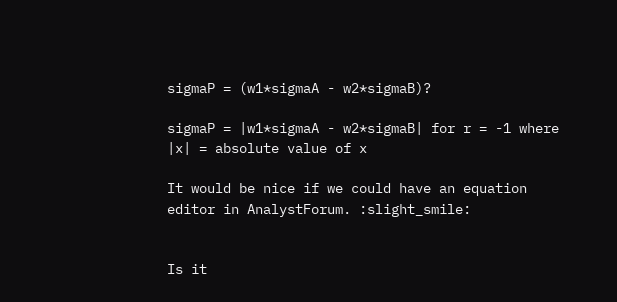sigmaP = (w1*sigmaA - w2*sigmaB)?

sigmaP = |w1*sigmaA - w2*sigmaB| for r = -1 where |x| = absolute value of x

It would be nice if we could have an equation editor in AnalystForum. :slight_smile:


Is it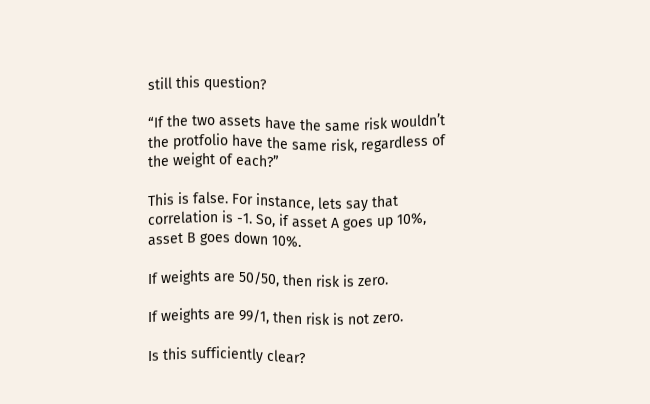still this question?

“If the two assets have the same risk wouldn’t the protfolio have the same risk, regardless of the weight of each?”

This is false. For instance, lets say that correlation is -1. So, if asset A goes up 10%, asset B goes down 10%.

If weights are 50/50, then risk is zero.

If weights are 99/1, then risk is not zero.

Is this sufficiently clear?